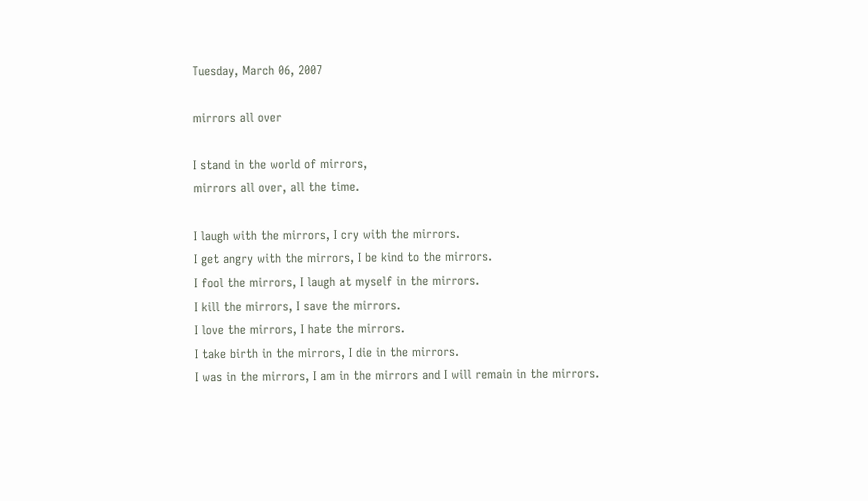Tuesday, March 06, 2007

mirrors all over

I stand in the world of mirrors,
mirrors all over, all the time.

I laugh with the mirrors, I cry with the mirrors.
I get angry with the mirrors, I be kind to the mirrors.
I fool the mirrors, I laugh at myself in the mirrors.
I kill the mirrors, I save the mirrors.
I love the mirrors, I hate the mirrors.
I take birth in the mirrors, I die in the mirrors.
I was in the mirrors, I am in the mirrors and I will remain in the mirrors.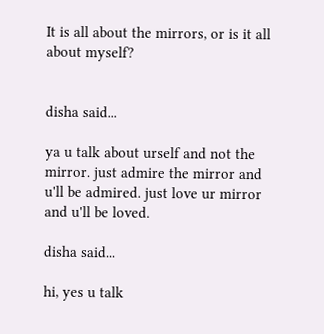It is all about the mirrors, or is it all about myself?


disha said...

ya u talk about urself and not the mirror. just admire the mirror and u'll be admired. just love ur mirror and u'll be loved.

disha said...

hi, yes u talk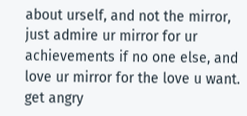about urself, and not the mirror, just admire ur mirror for ur achievements if no one else, and love ur mirror for the love u want. get angry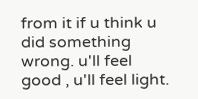from it if u think u did something wrong. u'll feel good , u'll feel light.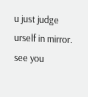u just judge urself in mirror. see you